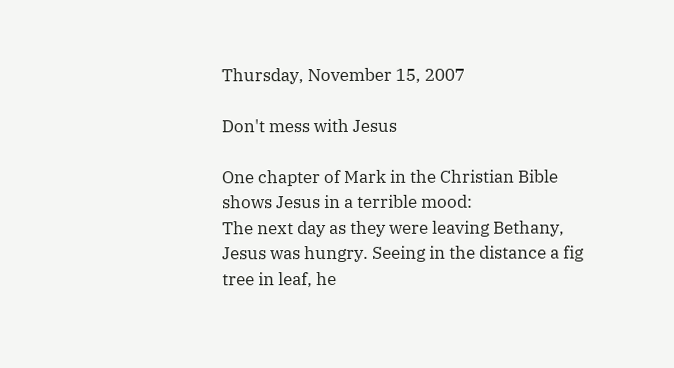Thursday, November 15, 2007

Don't mess with Jesus

One chapter of Mark in the Christian Bible shows Jesus in a terrible mood:
The next day as they were leaving Bethany, Jesus was hungry. Seeing in the distance a fig tree in leaf, he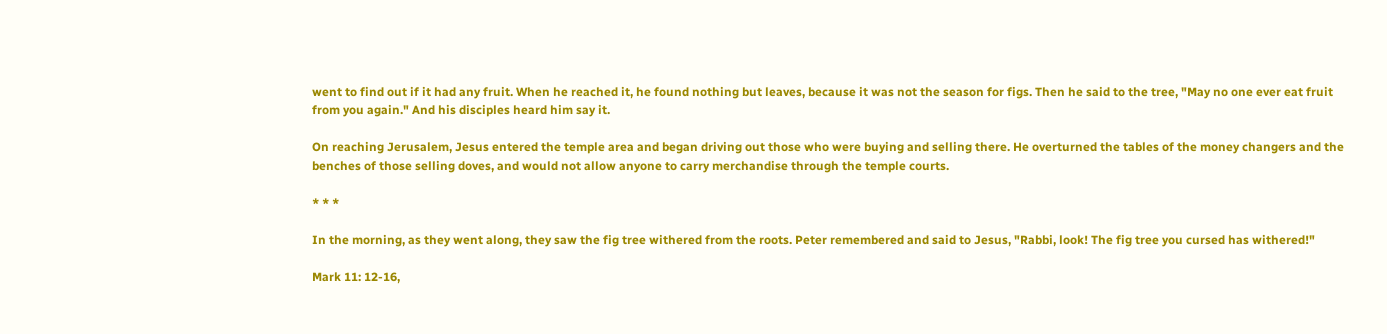went to find out if it had any fruit. When he reached it, he found nothing but leaves, because it was not the season for figs. Then he said to the tree, "May no one ever eat fruit from you again." And his disciples heard him say it.

On reaching Jerusalem, Jesus entered the temple area and began driving out those who were buying and selling there. He overturned the tables of the money changers and the benches of those selling doves, and would not allow anyone to carry merchandise through the temple courts.

* * *

In the morning, as they went along, they saw the fig tree withered from the roots. Peter remembered and said to Jesus, "Rabbi, look! The fig tree you cursed has withered!"

Mark 11: 12-16,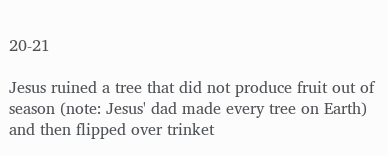20-21

Jesus ruined a tree that did not produce fruit out of season (note: Jesus' dad made every tree on Earth) and then flipped over trinket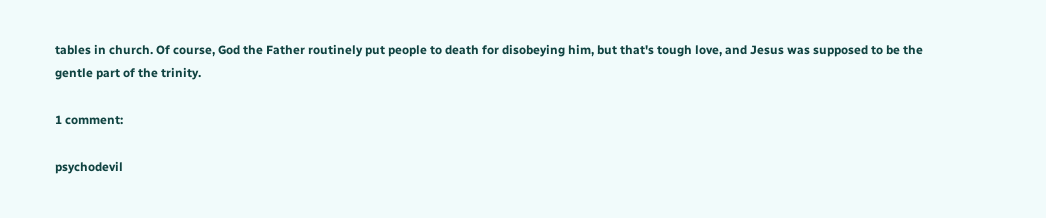tables in church. Of course, God the Father routinely put people to death for disobeying him, but that's tough love, and Jesus was supposed to be the gentle part of the trinity.

1 comment:

psychodevil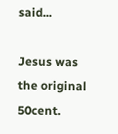said...

Jesus was the original 50cent.